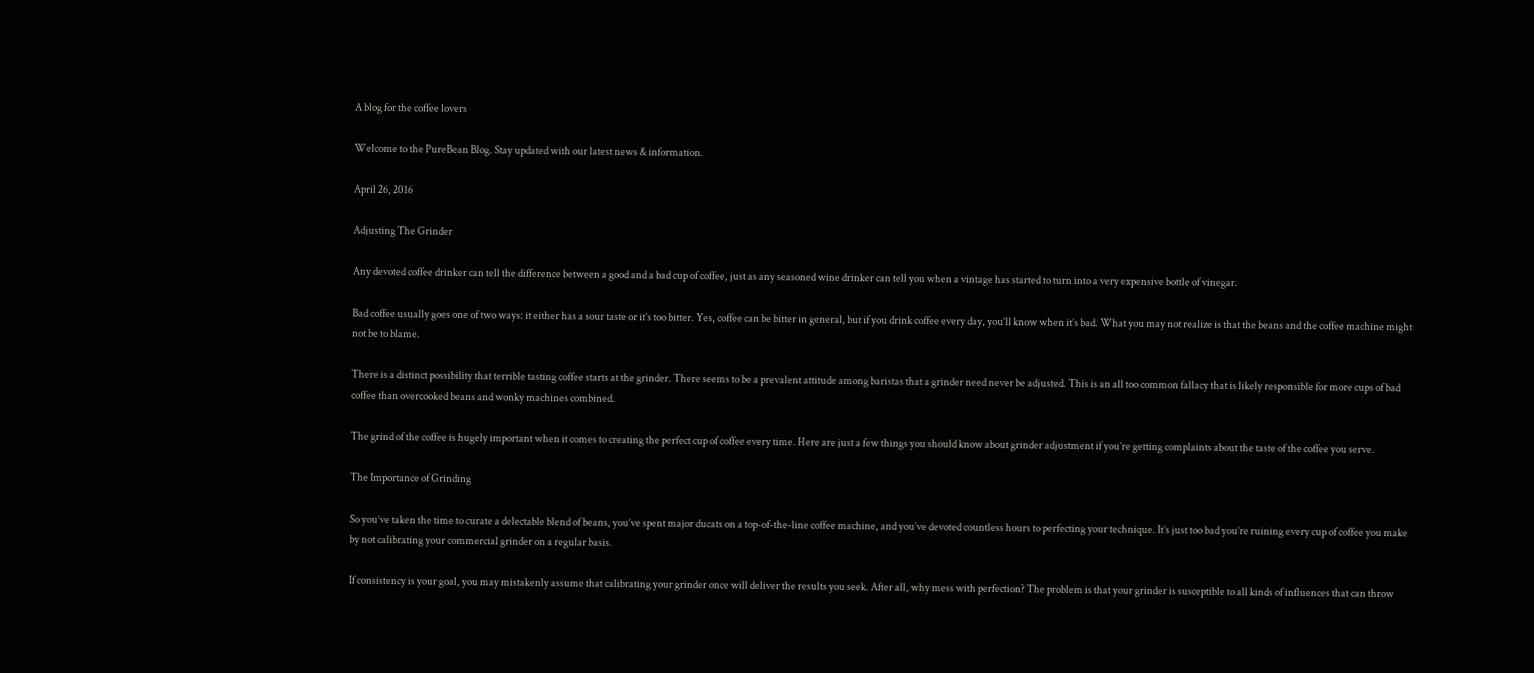A blog for the coffee lovers

Welcome to the PureBean Blog. Stay updated with our latest news & information.

April 26, 2016

Adjusting The Grinder

Any devoted coffee drinker can tell the difference between a good and a bad cup of coffee, just as any seasoned wine drinker can tell you when a vintage has started to turn into a very expensive bottle of vinegar.

Bad coffee usually goes one of two ways: it either has a sour taste or it’s too bitter. Yes, coffee can be bitter in general, but if you drink coffee every day, you’ll know when it’s bad. What you may not realize is that the beans and the coffee machine might not be to blame.

There is a distinct possibility that terrible tasting coffee starts at the grinder. There seems to be a prevalent attitude among baristas that a grinder need never be adjusted. This is an all too common fallacy that is likely responsible for more cups of bad coffee than overcooked beans and wonky machines combined.

The grind of the coffee is hugely important when it comes to creating the perfect cup of coffee every time. Here are just a few things you should know about grinder adjustment if you’re getting complaints about the taste of the coffee you serve.

The Importance of Grinding

So you’ve taken the time to curate a delectable blend of beans, you’ve spent major ducats on a top-of-the-line coffee machine, and you’ve devoted countless hours to perfecting your technique. It’s just too bad you’re ruining every cup of coffee you make by not calibrating your commercial grinder on a regular basis.

If consistency is your goal, you may mistakenly assume that calibrating your grinder once will deliver the results you seek. After all, why mess with perfection? The problem is that your grinder is susceptible to all kinds of influences that can throw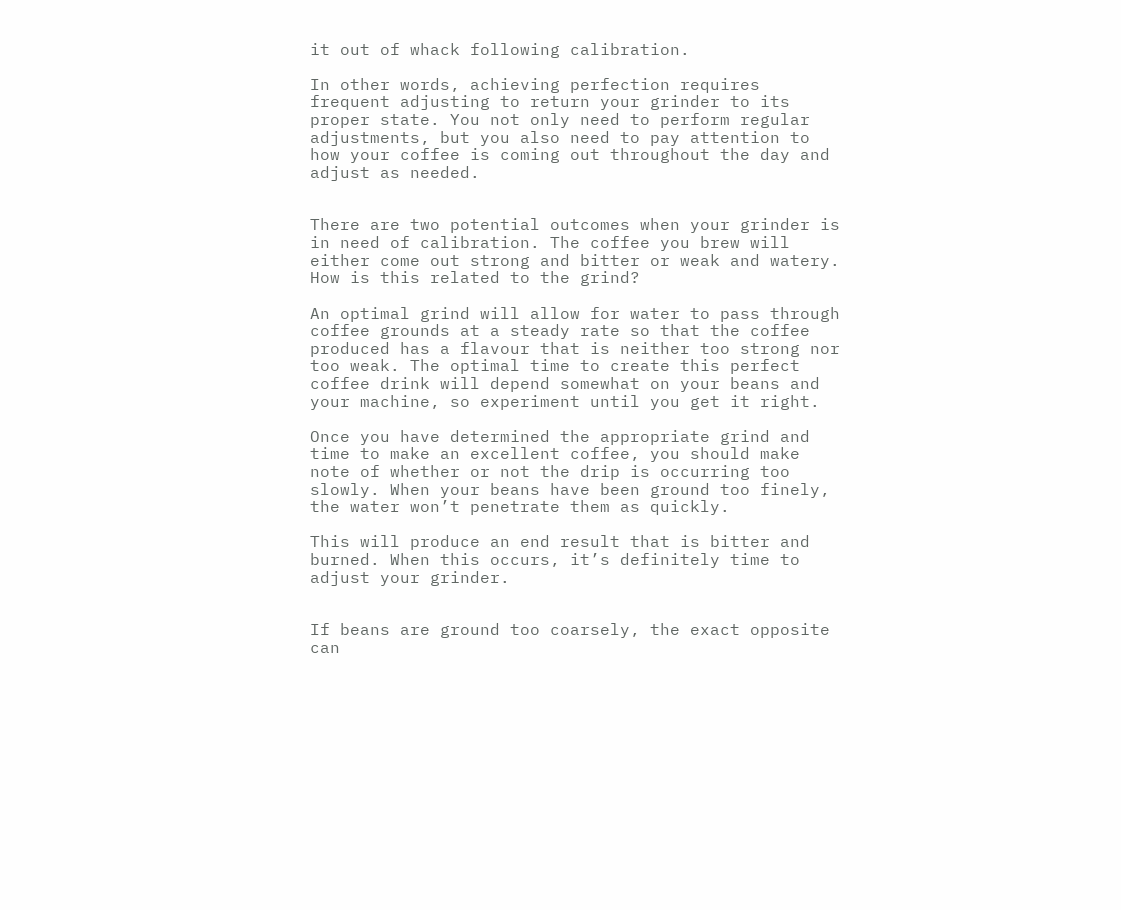it out of whack following calibration.

In other words, achieving perfection requires frequent adjusting to return your grinder to its proper state. You not only need to perform regular adjustments, but you also need to pay attention to how your coffee is coming out throughout the day and adjust as needed.


There are two potential outcomes when your grinder is in need of calibration. The coffee you brew will either come out strong and bitter or weak and watery. How is this related to the grind?

An optimal grind will allow for water to pass through coffee grounds at a steady rate so that the coffee produced has a flavour that is neither too strong nor too weak. The optimal time to create this perfect coffee drink will depend somewhat on your beans and your machine, so experiment until you get it right.

Once you have determined the appropriate grind and time to make an excellent coffee, you should make note of whether or not the drip is occurring too slowly. When your beans have been ground too finely, the water won’t penetrate them as quickly.

This will produce an end result that is bitter and burned. When this occurs, it’s definitely time to adjust your grinder.


If beans are ground too coarsely, the exact opposite can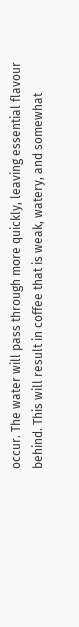occur. The water will pass through more quickly, leaving essential flavour behind. This will result in coffee that is weak, watery, and somewhat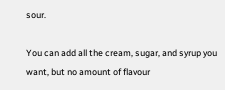sour.

You can add all the cream, sugar, and syrup you want, but no amount of flavour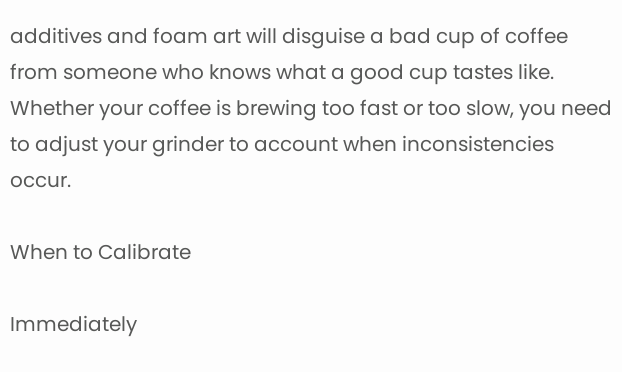additives and foam art will disguise a bad cup of coffee from someone who knows what a good cup tastes like. Whether your coffee is brewing too fast or too slow, you need to adjust your grinder to account when inconsistencies occur.

When to Calibrate

Immediately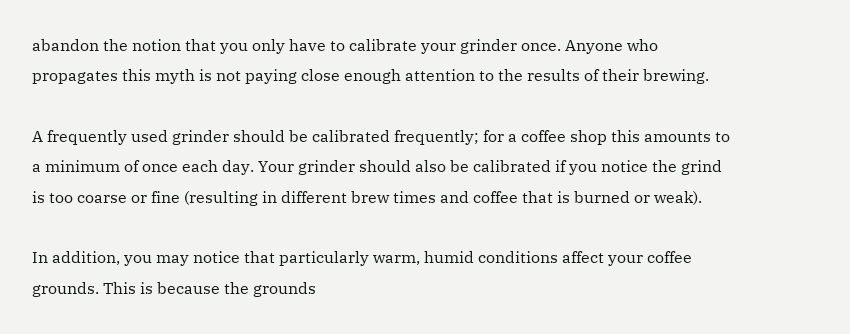abandon the notion that you only have to calibrate your grinder once. Anyone who propagates this myth is not paying close enough attention to the results of their brewing.

A frequently used grinder should be calibrated frequently; for a coffee shop this amounts to a minimum of once each day. Your grinder should also be calibrated if you notice the grind is too coarse or fine (resulting in different brew times and coffee that is burned or weak).

In addition, you may notice that particularly warm, humid conditions affect your coffee grounds. This is because the grounds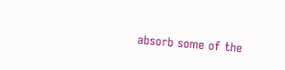absorb some of the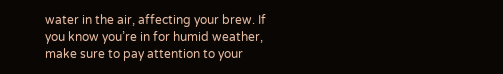water in the air, affecting your brew. If you know you’re in for humid weather, make sure to pay attention to your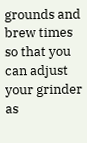grounds and brew times so that you can adjust your grinder as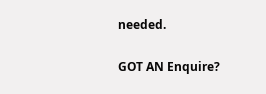needed.

GOT AN Enquire?